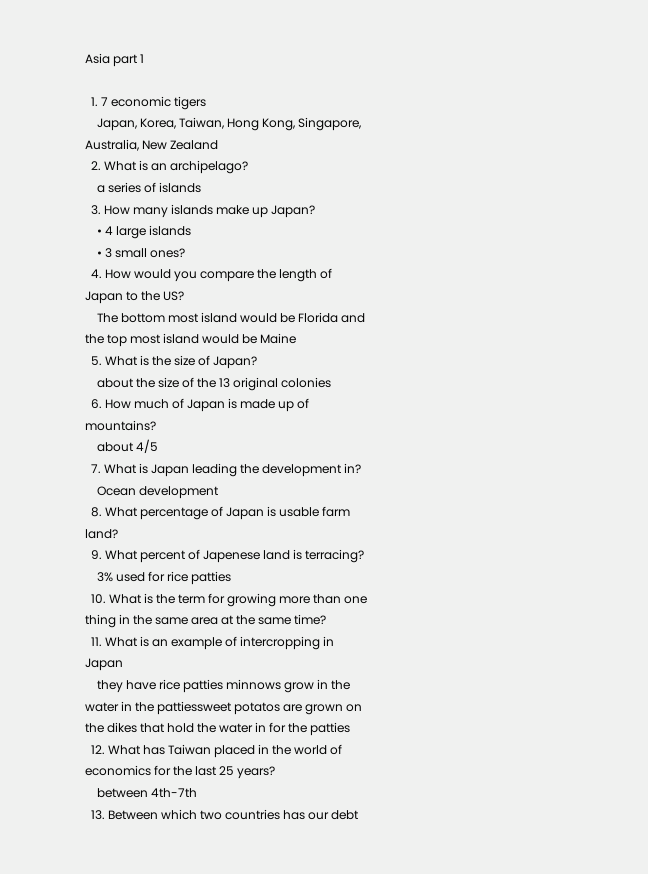Asia part 1

  1. 7 economic tigers
    Japan, Korea, Taiwan, Hong Kong, Singapore, Australia, New Zealand
  2. What is an archipelago?
    a series of islands
  3. How many islands make up Japan?
    • 4 large islands
    • 3 small ones?
  4. How would you compare the length of Japan to the US?
    The bottom most island would be Florida and the top most island would be Maine
  5. What is the size of Japan?
    about the size of the 13 original colonies
  6. How much of Japan is made up of mountains?
    about 4/5
  7. What is Japan leading the development in?
    Ocean development
  8. What percentage of Japan is usable farm land?
  9. What percent of Japenese land is terracing?
    3% used for rice patties
  10. What is the term for growing more than one thing in the same area at the same time?
  11. What is an example of intercropping in Japan
    they have rice patties minnows grow in the water in the pattiessweet potatos are grown on the dikes that hold the water in for the patties
  12. What has Taiwan placed in the world of economics for the last 25 years?
    between 4th-7th
  13. Between which two countries has our debt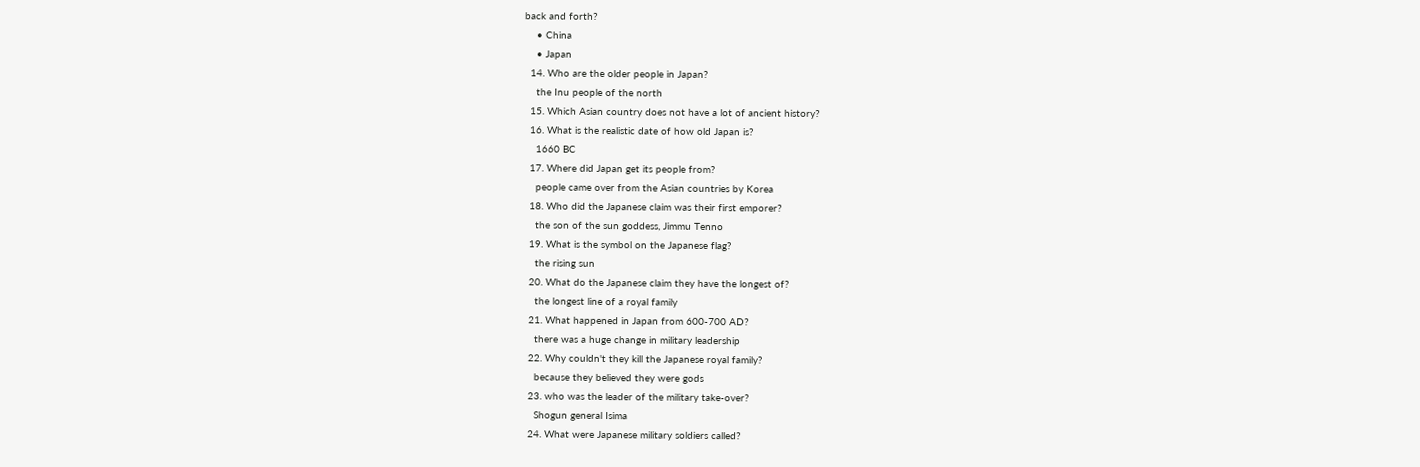back and forth?
    • China
    • Japan
  14. Who are the older people in Japan?
    the Inu people of the north
  15. Which Asian country does not have a lot of ancient history?
  16. What is the realistic date of how old Japan is?
    1660 BC
  17. Where did Japan get its people from?
    people came over from the Asian countries by Korea
  18. Who did the Japanese claim was their first emporer?
    the son of the sun goddess, Jimmu Tenno
  19. What is the symbol on the Japanese flag?
    the rising sun
  20. What do the Japanese claim they have the longest of?
    the longest line of a royal family
  21. What happened in Japan from 600-700 AD?
    there was a huge change in military leadership
  22. Why couldn't they kill the Japanese royal family?
    because they believed they were gods
  23. who was the leader of the military take-over?
    Shogun general Isima
  24. What were Japanese military soldiers called?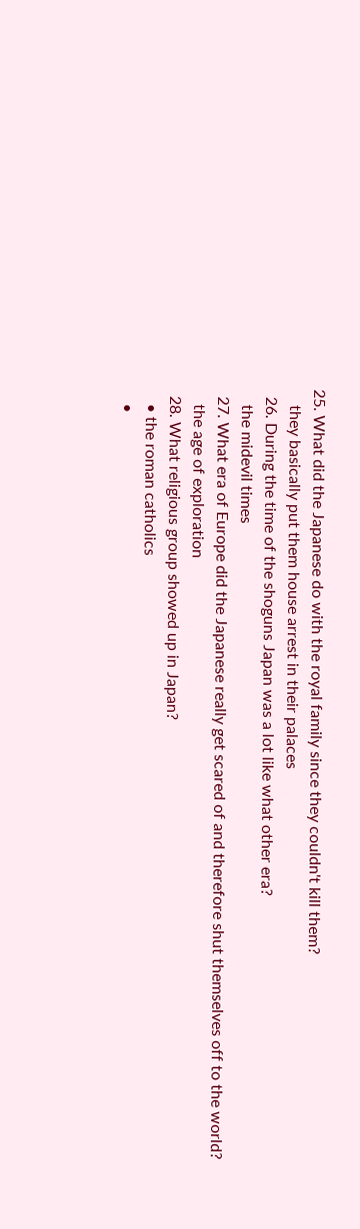25. What did the Japanese do with the royal family since they couldn't kill them?
    they basically put them house arrest in their palaces
  26. During the time of the shoguns Japan was a lot like what other era?
    the midevil times
  27. What era of Europe did the Japanese really get scared of and therefore shut themselves off to the world?
    the age of exploration
  28. What religious group showed up in Japan?
    • the roman catholics
    •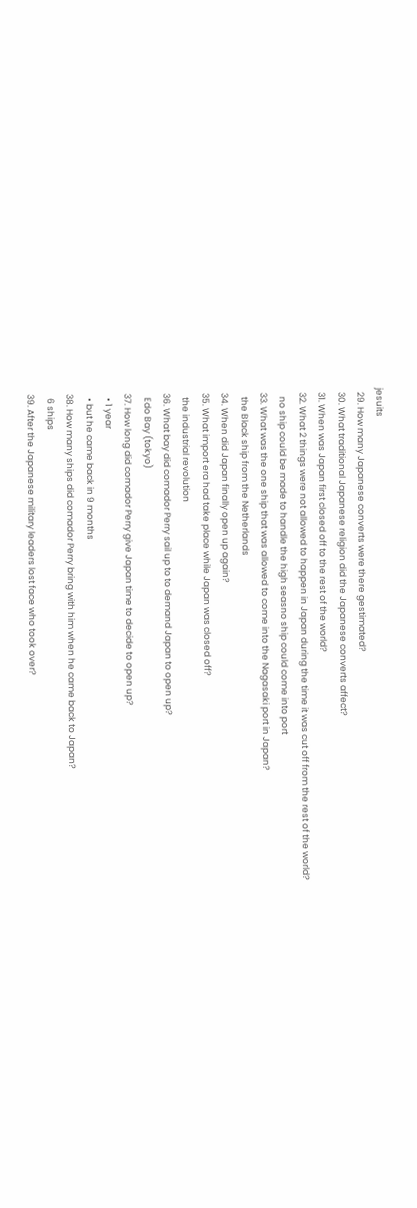jesuits
  29. How many Japanese converts were there gestimated?
  30. What traditional Japanese religion did the Japanese converts affect?
  31. When was Japan first closed off to the rest of the world?
  32. What 2 things were not allowed to happen in Japan during the time it was cut off from the rest of the world?
    no ship could be made to handle the high seasno ship could come into port
  33. What was the one ship that was allowed to come into the Nagasaki port in Japan?
    the Black ship from the Netherlands
  34. When did Japan finally open up again?
  35. What import era had take place while Japan was closed off?
    the industrial revolution
  36. What bay did comador Perry sail up to to demand Japan to open up?
    Edo Bay (tokyo)
  37. How long did comador Perry give Japan time to decide to open up?
    • 1 year
    • but he came back in 9 months
  38. How many ships did comador Perry bring with him when he came back to Japan?
    6 ships
  39. After the Japanese military leaders lost face who took over?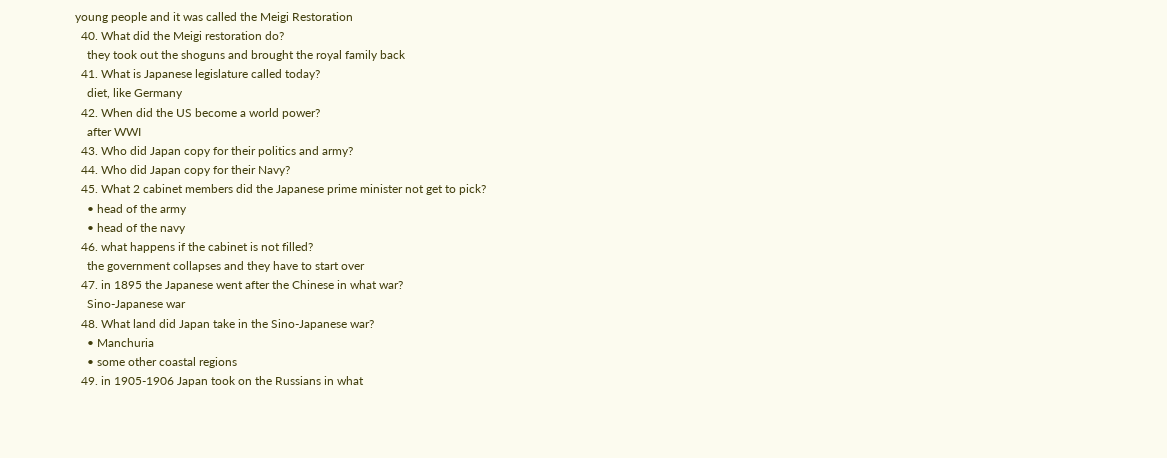young people and it was called the Meigi Restoration
  40. What did the Meigi restoration do?
    they took out the shoguns and brought the royal family back
  41. What is Japanese legislature called today?
    diet, like Germany
  42. When did the US become a world power?
    after WWI
  43. Who did Japan copy for their politics and army?
  44. Who did Japan copy for their Navy?
  45. What 2 cabinet members did the Japanese prime minister not get to pick?
    • head of the army
    • head of the navy
  46. what happens if the cabinet is not filled?
    the government collapses and they have to start over
  47. in 1895 the Japanese went after the Chinese in what war?
    Sino-Japanese war
  48. What land did Japan take in the Sino-Japanese war?
    • Manchuria
    • some other coastal regions
  49. in 1905-1906 Japan took on the Russians in what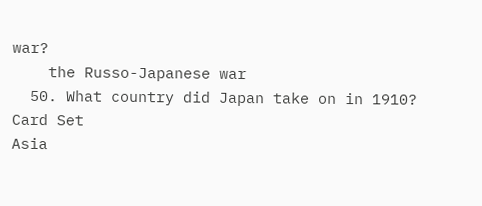war?
    the Russo-Japanese war
  50. What country did Japan take on in 1910?
Card Set
Asia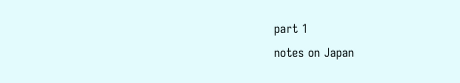part 1
notes on Japan